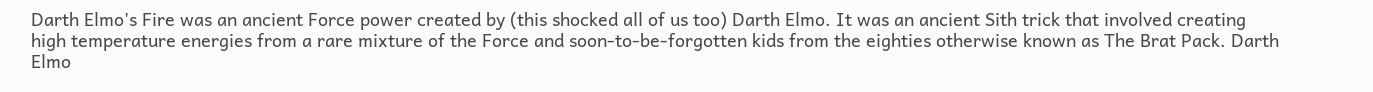Darth Elmo's Fire was an ancient Force power created by (this shocked all of us too) Darth Elmo. It was an ancient Sith trick that involved creating high temperature energies from a rare mixture of the Force and soon-to-be-forgotten kids from the eighties otherwise known as The Brat Pack. Darth Elmo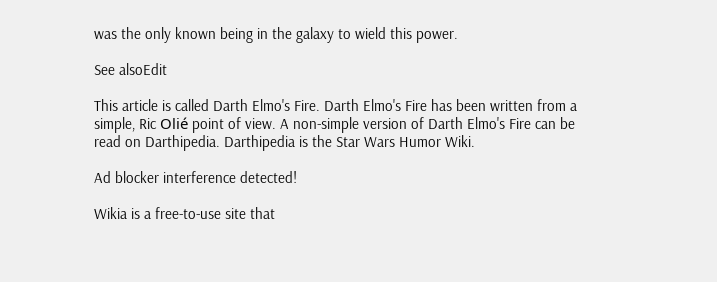was the only known being in the galaxy to wield this power.

See alsoEdit

This article is called Darth Elmo's Fire. Darth Elmo's Fire has been written from a simple, Ric Olié point of view. A non-simple version of Darth Elmo's Fire can be read on Darthipedia. Darthipedia is the Star Wars Humor Wiki.

Ad blocker interference detected!

Wikia is a free-to-use site that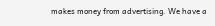makes money from advertising. We have a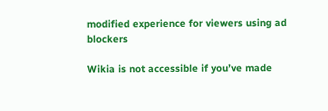modified experience for viewers using ad blockers

Wikia is not accessible if you’ve made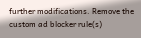further modifications. Remove the custom ad blocker rule(s)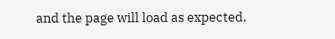and the page will load as expected.